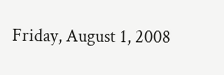Friday, August 1, 2008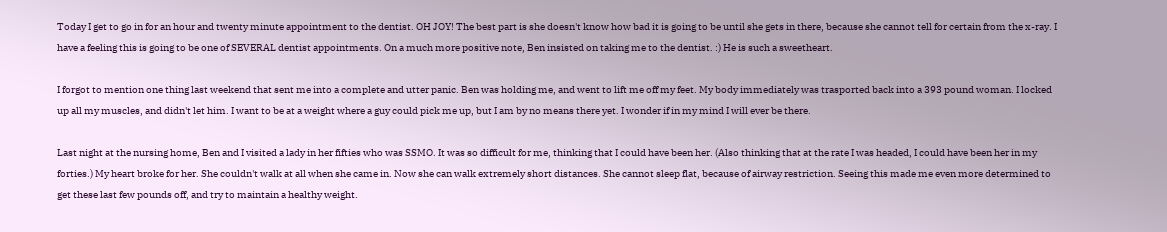Today I get to go in for an hour and twenty minute appointment to the dentist. OH JOY! The best part is she doesn't know how bad it is going to be until she gets in there, because she cannot tell for certain from the x-ray. I have a feeling this is going to be one of SEVERAL dentist appointments. On a much more positive note, Ben insisted on taking me to the dentist. :) He is such a sweetheart.

I forgot to mention one thing last weekend that sent me into a complete and utter panic. Ben was holding me, and went to lift me off my feet. My body immediately was trasported back into a 393 pound woman. I locked up all my muscles, and didn't let him. I want to be at a weight where a guy could pick me up, but I am by no means there yet. I wonder if in my mind I will ever be there.

Last night at the nursing home, Ben and I visited a lady in her fifties who was SSMO. It was so difficult for me, thinking that I could have been her. (Also thinking that at the rate I was headed, I could have been her in my forties.) My heart broke for her. She couldn't walk at all when she came in. Now she can walk extremely short distances. She cannot sleep flat, because of airway restriction. Seeing this made me even more determined to get these last few pounds off, and try to maintain a healthy weight.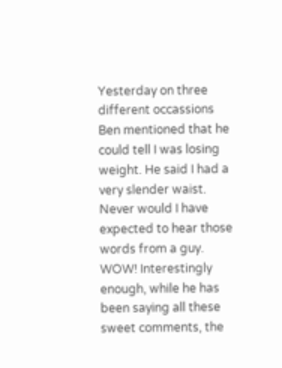Yesterday on three different occassions Ben mentioned that he could tell I was losing weight. He said I had a very slender waist. Never would I have expected to hear those words from a guy. WOW! Interestingly enough, while he has been saying all these sweet comments, the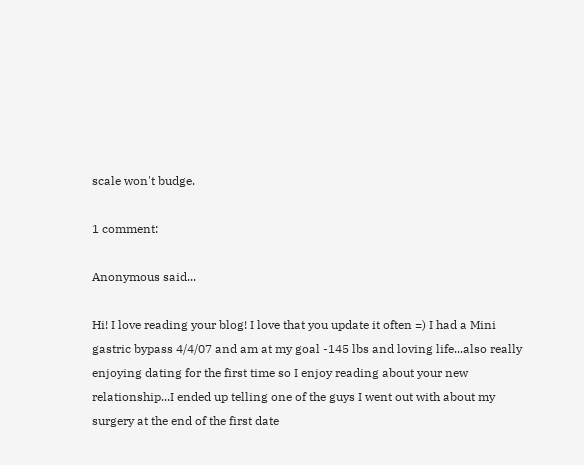scale won't budge.

1 comment:

Anonymous said...

Hi! I love reading your blog! I love that you update it often =) I had a Mini gastric bypass 4/4/07 and am at my goal -145 lbs and loving life...also really enjoying dating for the first time so I enjoy reading about your new relationship...I ended up telling one of the guys I went out with about my surgery at the end of the first date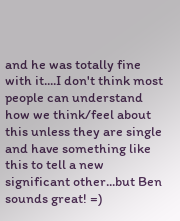and he was totally fine with it....I don't think most people can understand how we think/feel about this unless they are single and have something like this to tell a new significant other...but Ben sounds great! =)